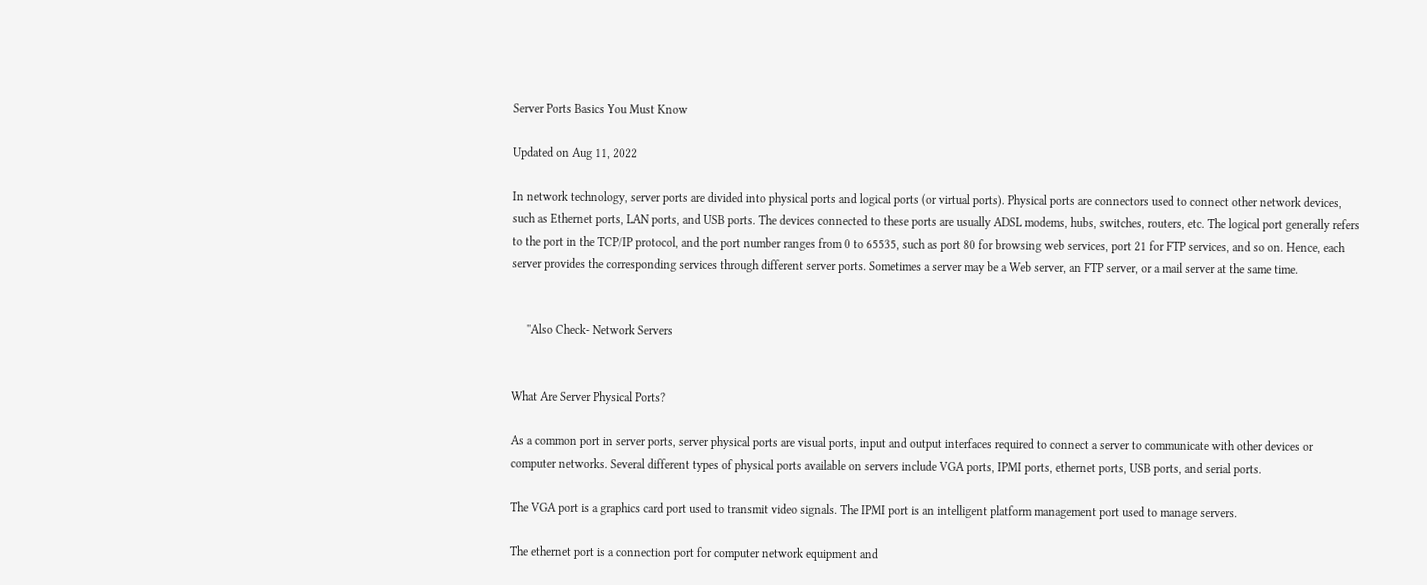Server Ports Basics You Must Know

Updated on Aug 11, 2022

In network technology, server ports are divided into physical ports and logical ports (or virtual ports). Physical ports are connectors used to connect other network devices, such as Ethernet ports, LAN ports, and USB ports. The devices connected to these ports are usually ADSL modems, hubs, switches, routers, etc. The logical port generally refers to the port in the TCP/IP protocol, and the port number ranges from 0 to 65535, such as port 80 for browsing web services, port 21 for FTP services, and so on. Hence, each server provides the corresponding services through different server ports. Sometimes a server may be a Web server, an FTP server, or a mail server at the same time.


     ''Also Check- Network Servers


What Are Server Physical Ports?

As a common port in server ports, server physical ports are visual ports, input and output interfaces required to connect a server to communicate with other devices or computer networks. Several different types of physical ports available on servers include VGA ports, IPMI ports, ethernet ports, USB ports, and serial ports.

The VGA port is a graphics card port used to transmit video signals. The IPMI port is an intelligent platform management port used to manage servers.

The ethernet port is a connection port for computer network equipment and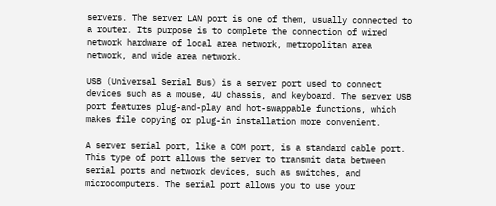servers. The server LAN port is one of them, usually connected to a router. Its purpose is to complete the connection of wired network hardware of local area network, metropolitan area network, and wide area network.

USB (Universal Serial Bus) is a server port used to connect devices such as a mouse, 4U chassis, and keyboard. The server USB port features plug-and-play and hot-swappable functions, which makes file copying or plug-in installation more convenient.

A server serial port, like a COM port, is a standard cable port. This type of port allows the server to transmit data between serial ports and network devices, such as switches, and microcomputers. The serial port allows you to use your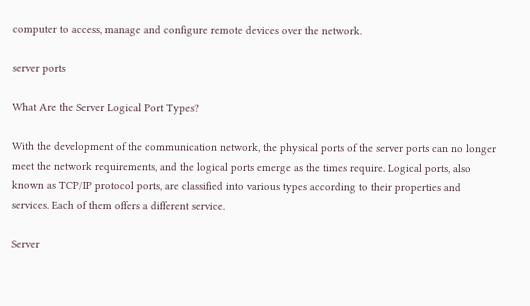computer to access, manage and configure remote devices over the network.

server ports

What Are the Server Logical Port Types?

With the development of the communication network, the physical ports of the server ports can no longer meet the network requirements, and the logical ports emerge as the times require. Logical ports, also known as TCP/IP protocol ports, are classified into various types according to their properties and services. Each of them offers a different service.

Server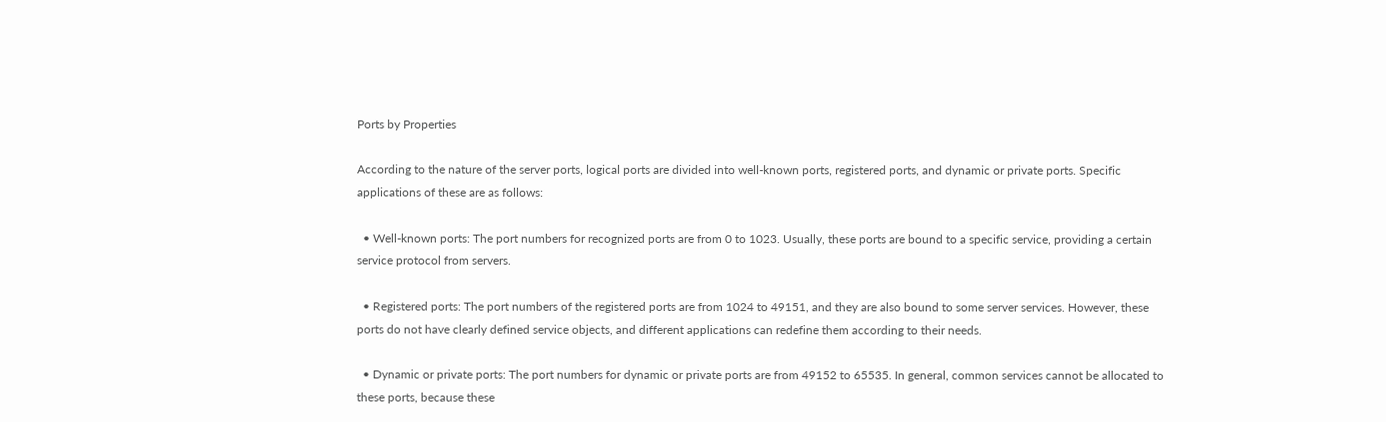Ports by Properties

According to the nature of the server ports, logical ports are divided into well-known ports, registered ports, and dynamic or private ports. Specific applications of these are as follows:

  • Well-known ports: The port numbers for recognized ports are from 0 to 1023. Usually, these ports are bound to a specific service, providing a certain service protocol from servers.

  • Registered ports: The port numbers of the registered ports are from 1024 to 49151, and they are also bound to some server services. However, these ports do not have clearly defined service objects, and different applications can redefine them according to their needs.

  • Dynamic or private ports: The port numbers for dynamic or private ports are from 49152 to 65535. In general, common services cannot be allocated to these ports, because these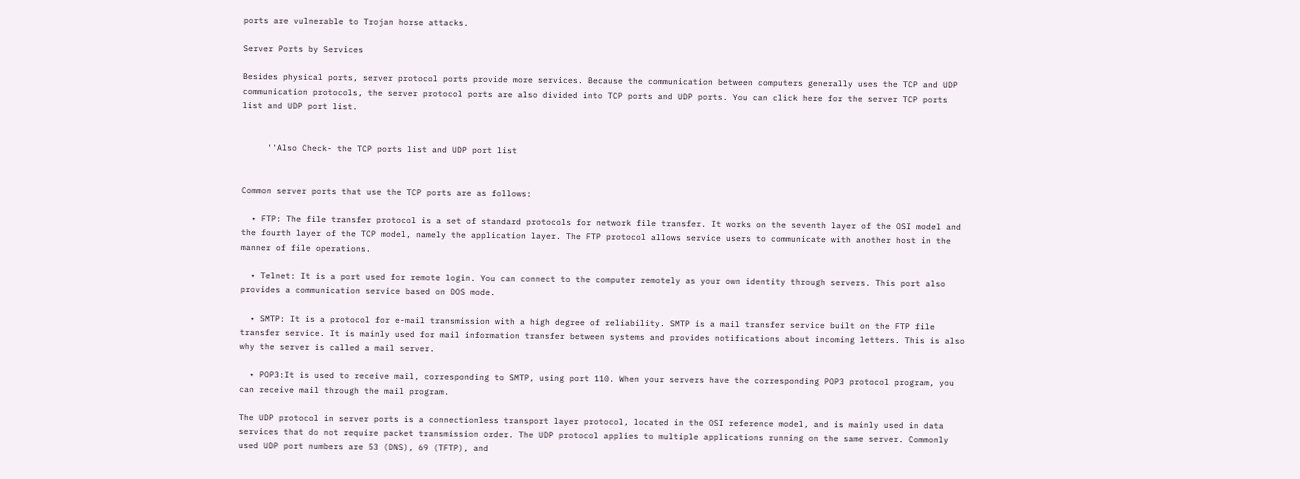ports are vulnerable to Trojan horse attacks.

Server Ports by Services

Besides physical ports, server protocol ports provide more services. Because the communication between computers generally uses the TCP and UDP communication protocols, the server protocol ports are also divided into TCP ports and UDP ports. You can click here for the server TCP ports list and UDP port list.


     ''Also Check- the TCP ports list and UDP port list


Common server ports that use the TCP ports are as follows:

  • FTP: The file transfer protocol is a set of standard protocols for network file transfer. It works on the seventh layer of the OSI model and the fourth layer of the TCP model, namely the application layer. The FTP protocol allows service users to communicate with another host in the manner of file operations.

  • Telnet: It is a port used for remote login. You can connect to the computer remotely as your own identity through servers. This port also provides a communication service based on DOS mode.

  • SMTP: It is a protocol for e-mail transmission with a high degree of reliability. SMTP is a mail transfer service built on the FTP file transfer service. It is mainly used for mail information transfer between systems and provides notifications about incoming letters. This is also why the server is called a mail server.

  • POP3:It is used to receive mail, corresponding to SMTP, using port 110. When your servers have the corresponding POP3 protocol program, you can receive mail through the mail program.

The UDP protocol in server ports is a connectionless transport layer protocol, located in the OSI reference model, and is mainly used in data services that do not require packet transmission order. The UDP protocol applies to multiple applications running on the same server. Commonly used UDP port numbers are 53 (DNS), 69 (TFTP), and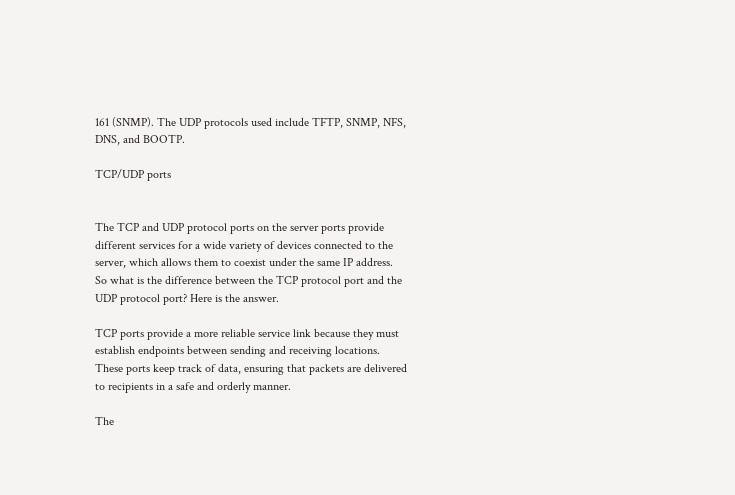161 (SNMP). The UDP protocols used include TFTP, SNMP, NFS, DNS, and BOOTP.

TCP/UDP ports


The TCP and UDP protocol ports on the server ports provide different services for a wide variety of devices connected to the server, which allows them to coexist under the same IP address. So what is the difference between the TCP protocol port and the UDP protocol port? Here is the answer.

TCP ports provide a more reliable service link because they must establish endpoints between sending and receiving locations. These ports keep track of data, ensuring that packets are delivered to recipients in a safe and orderly manner.

The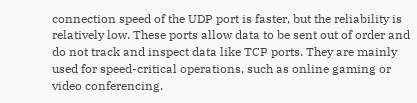connection speed of the UDP port is faster, but the reliability is relatively low. These ports allow data to be sent out of order and do not track and inspect data like TCP ports. They are mainly used for speed-critical operations, such as online gaming or video conferencing.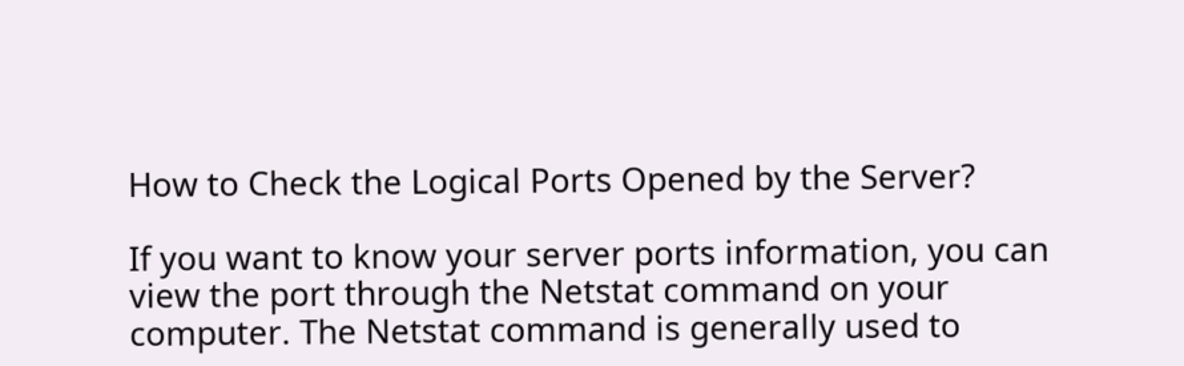How to Check the Logical Ports Opened by the Server?

If you want to know your server ports information, you can view the port through the Netstat command on your computer. The Netstat command is generally used to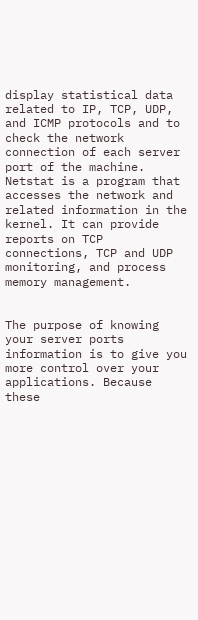display statistical data related to IP, TCP, UDP, and ICMP protocols and to check the network connection of each server port of the machine. Netstat is a program that accesses the network and related information in the kernel. It can provide reports on TCP connections, TCP and UDP monitoring, and process memory management.


The purpose of knowing your server ports information is to give you more control over your applications. Because these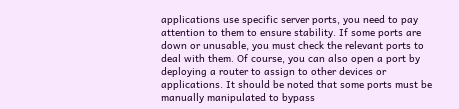applications use specific server ports, you need to pay attention to them to ensure stability. If some ports are down or unusable, you must check the relevant ports to deal with them. Of course, you can also open a port by deploying a router to assign to other devices or applications. It should be noted that some ports must be manually manipulated to bypass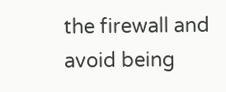the firewall and avoid being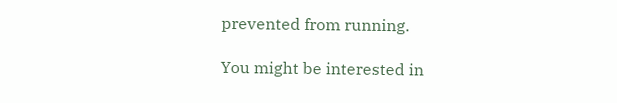prevented from running.

You might be interested in